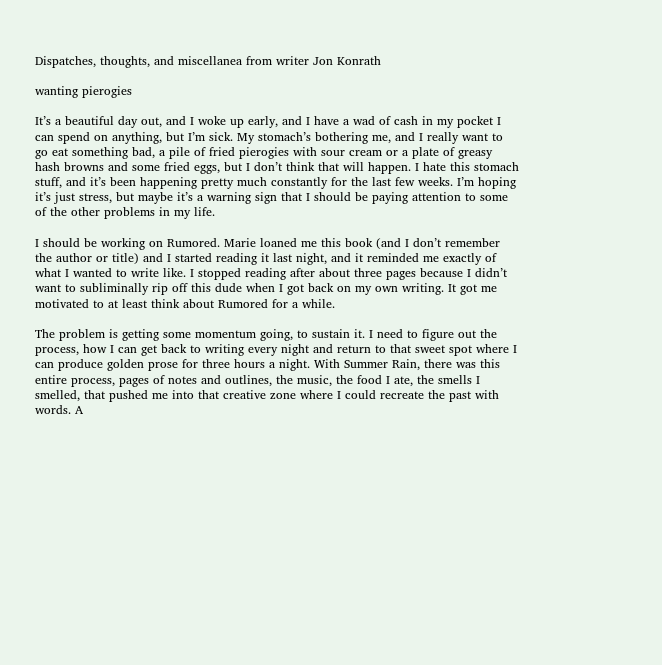Dispatches, thoughts, and miscellanea from writer Jon Konrath

wanting pierogies

It’s a beautiful day out, and I woke up early, and I have a wad of cash in my pocket I can spend on anything, but I’m sick. My stomach’s bothering me, and I really want to go eat something bad, a pile of fried pierogies with sour cream or a plate of greasy hash browns and some fried eggs, but I don’t think that will happen. I hate this stomach stuff, and it’s been happening pretty much constantly for the last few weeks. I’m hoping it’s just stress, but maybe it’s a warning sign that I should be paying attention to some of the other problems in my life.

I should be working on Rumored. Marie loaned me this book (and I don’t remember the author or title) and I started reading it last night, and it reminded me exactly of what I wanted to write like. I stopped reading after about three pages because I didn’t want to subliminally rip off this dude when I got back on my own writing. It got me motivated to at least think about Rumored for a while.

The problem is getting some momentum going, to sustain it. I need to figure out the process, how I can get back to writing every night and return to that sweet spot where I can produce golden prose for three hours a night. With Summer Rain, there was this entire process, pages of notes and outlines, the music, the food I ate, the smells I smelled, that pushed me into that creative zone where I could recreate the past with words. A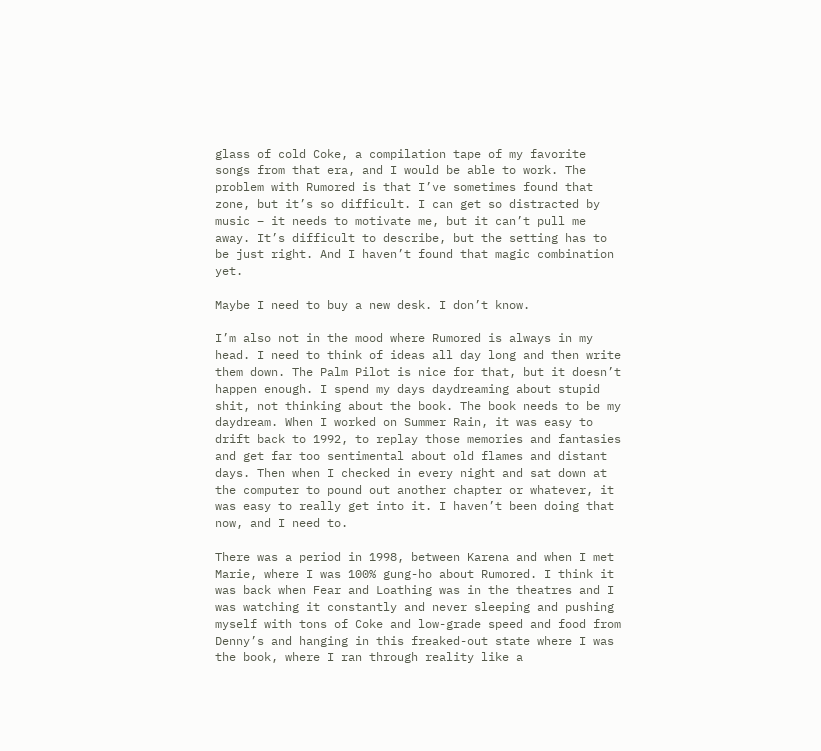glass of cold Coke, a compilation tape of my favorite songs from that era, and I would be able to work. The problem with Rumored is that I’ve sometimes found that zone, but it’s so difficult. I can get so distracted by music – it needs to motivate me, but it can’t pull me away. It’s difficult to describe, but the setting has to be just right. And I haven’t found that magic combination yet.

Maybe I need to buy a new desk. I don’t know.

I’m also not in the mood where Rumored is always in my head. I need to think of ideas all day long and then write them down. The Palm Pilot is nice for that, but it doesn’t happen enough. I spend my days daydreaming about stupid shit, not thinking about the book. The book needs to be my daydream. When I worked on Summer Rain, it was easy to drift back to 1992, to replay those memories and fantasies and get far too sentimental about old flames and distant days. Then when I checked in every night and sat down at the computer to pound out another chapter or whatever, it was easy to really get into it. I haven’t been doing that now, and I need to.

There was a period in 1998, between Karena and when I met Marie, where I was 100% gung-ho about Rumored. I think it was back when Fear and Loathing was in the theatres and I was watching it constantly and never sleeping and pushing myself with tons of Coke and low-grade speed and food from Denny’s and hanging in this freaked-out state where I was the book, where I ran through reality like a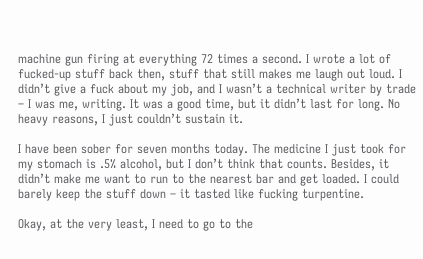machine gun firing at everything 72 times a second. I wrote a lot of fucked-up stuff back then, stuff that still makes me laugh out loud. I didn’t give a fuck about my job, and I wasn’t a technical writer by trade – I was me, writing. It was a good time, but it didn’t last for long. No heavy reasons, I just couldn’t sustain it.

I have been sober for seven months today. The medicine I just took for my stomach is .5% alcohol, but I don’t think that counts. Besides, it didn’t make me want to run to the nearest bar and get loaded. I could barely keep the stuff down – it tasted like fucking turpentine.

Okay, at the very least, I need to go to the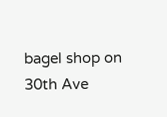bagel shop on 30th Ave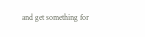and get something for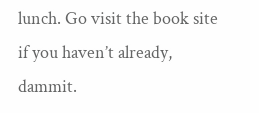lunch. Go visit the book site if you haven’t already, dammit.